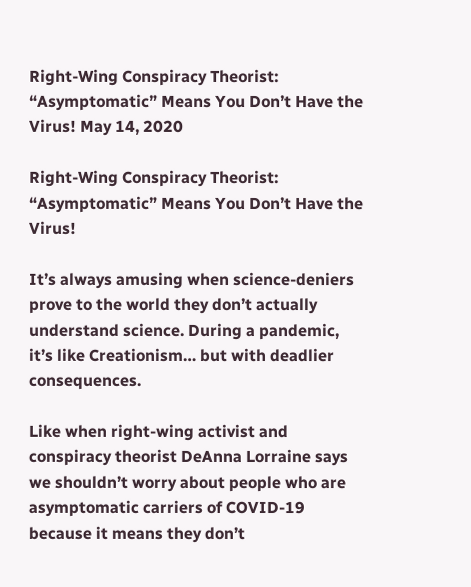Right-Wing Conspiracy Theorist: “Asymptomatic” Means You Don’t Have the Virus! May 14, 2020

Right-Wing Conspiracy Theorist: “Asymptomatic” Means You Don’t Have the Virus!

It’s always amusing when science-deniers prove to the world they don’t actually understand science. During a pandemic, it’s like Creationism… but with deadlier consequences.

Like when right-wing activist and conspiracy theorist DeAnna Lorraine says we shouldn’t worry about people who are asymptomatic carriers of COVID-19 because it means they don’t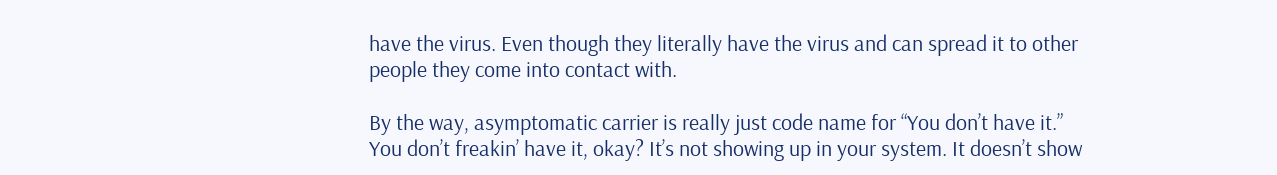have the virus. Even though they literally have the virus and can spread it to other people they come into contact with.

By the way, asymptomatic carrier is really just code name for “You don’t have it.” You don’t freakin’ have it, okay? It’s not showing up in your system. It doesn’t show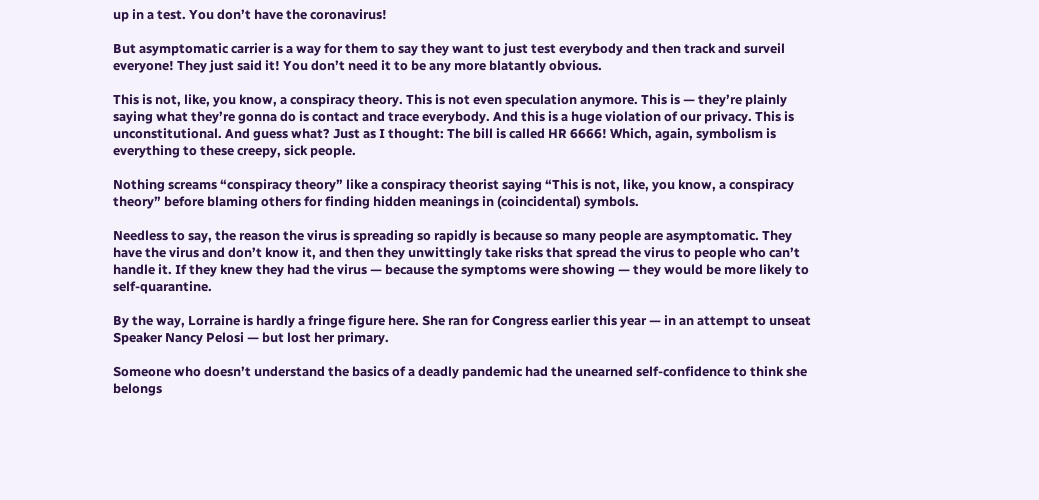up in a test. You don’t have the coronavirus!

But asymptomatic carrier is a way for them to say they want to just test everybody and then track and surveil everyone! They just said it! You don’t need it to be any more blatantly obvious.

This is not, like, you know, a conspiracy theory. This is not even speculation anymore. This is — they’re plainly saying what they’re gonna do is contact and trace everybody. And this is a huge violation of our privacy. This is unconstitutional. And guess what? Just as I thought: The bill is called HR 6666! Which, again, symbolism is everything to these creepy, sick people.

Nothing screams “conspiracy theory” like a conspiracy theorist saying “This is not, like, you know, a conspiracy theory” before blaming others for finding hidden meanings in (coincidental) symbols.

Needless to say, the reason the virus is spreading so rapidly is because so many people are asymptomatic. They have the virus and don’t know it, and then they unwittingly take risks that spread the virus to people who can’t handle it. If they knew they had the virus — because the symptoms were showing — they would be more likely to self-quarantine.

By the way, Lorraine is hardly a fringe figure here. She ran for Congress earlier this year — in an attempt to unseat Speaker Nancy Pelosi — but lost her primary.

Someone who doesn’t understand the basics of a deadly pandemic had the unearned self-confidence to think she belongs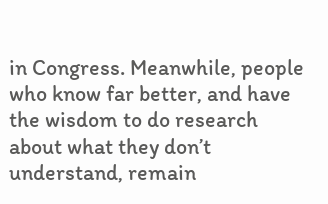in Congress. Meanwhile, people who know far better, and have the wisdom to do research about what they don’t understand, remain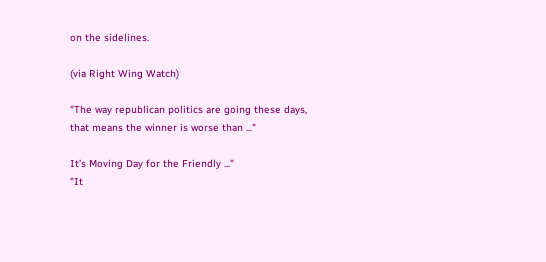on the sidelines.

(via Right Wing Watch)

"The way republican politics are going these days, that means the winner is worse than ..."

It’s Moving Day for the Friendly ..."
"It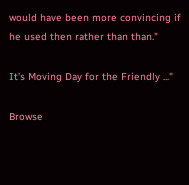would have been more convincing if he used then rather than than."

It’s Moving Day for the Friendly ..."

Browse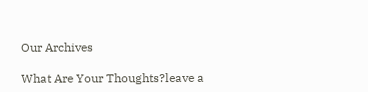Our Archives

What Are Your Thoughts?leave a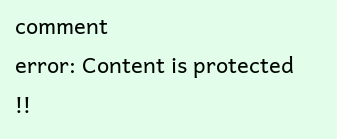comment
error: Content is protected !!